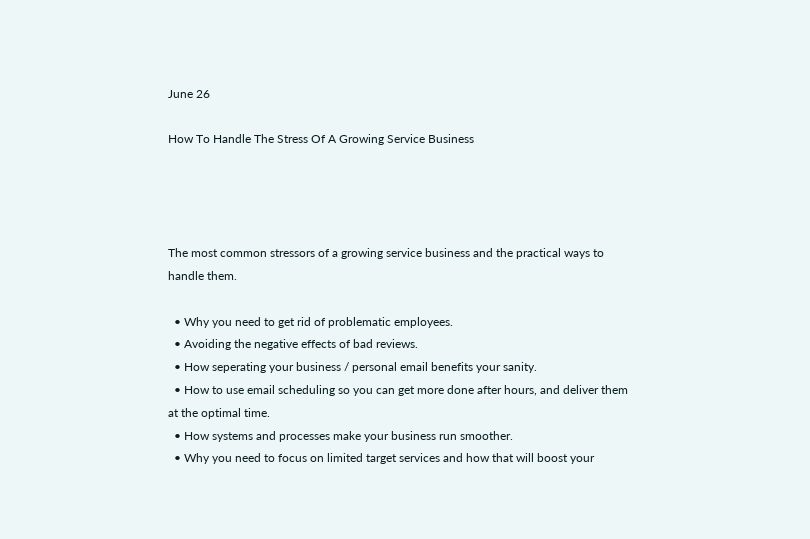June 26

How To Handle The Stress Of A Growing Service Business




The most common stressors of a growing service business and the practical ways to handle them.

  • Why you need to get rid of problematic employees.
  • Avoiding the negative effects of bad reviews.
  • How seperating your business / personal email benefits your sanity.
  • How to use email scheduling so you can get more done after hours, and deliver them at the optimal time.
  • How systems and processes make your business run smoother.
  • Why you need to focus on limited target services and how that will boost your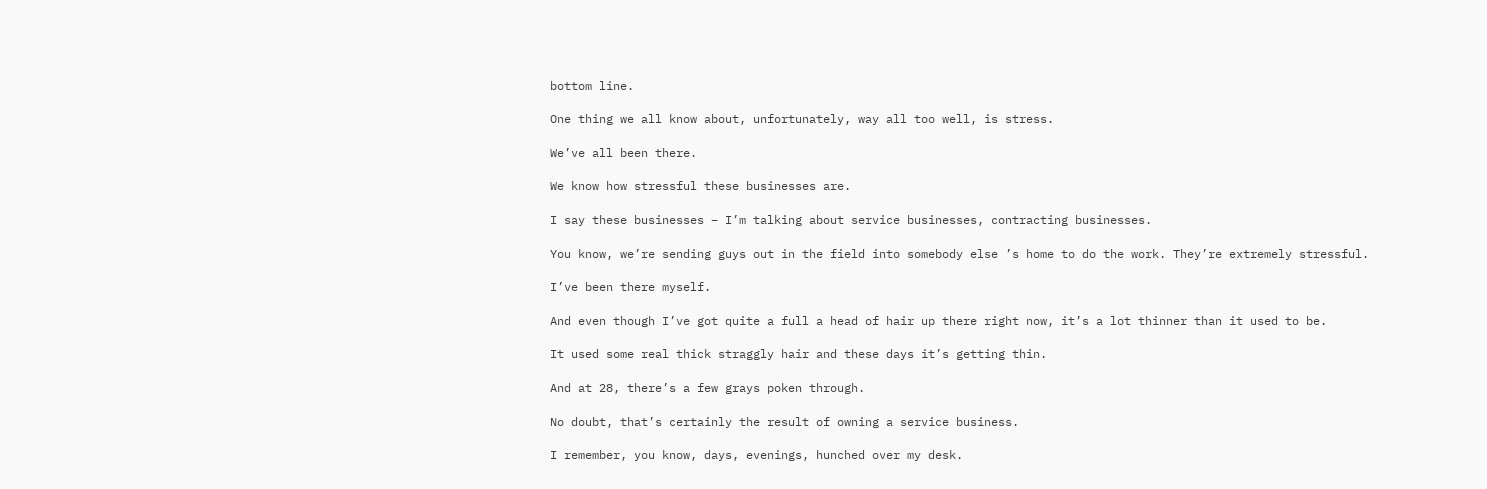bottom line.

One thing we all know about, unfortunately, way all too well, is stress.

We’ve all been there.

We know how stressful these businesses are.

I say these businesses – I’m talking about service businesses, contracting businesses.

You know, we’re sending guys out in the field into somebody else ’s home to do the work. They’re extremely stressful.

I’ve been there myself.

And even though I’ve got quite a full a head of hair up there right now, it’s a lot thinner than it used to be.

It used some real thick straggly hair and these days it’s getting thin.

And at 28, there’s a few grays poken through.

No doubt, that’s certainly the result of owning a service business.

I remember, you know, days, evenings, hunched over my desk.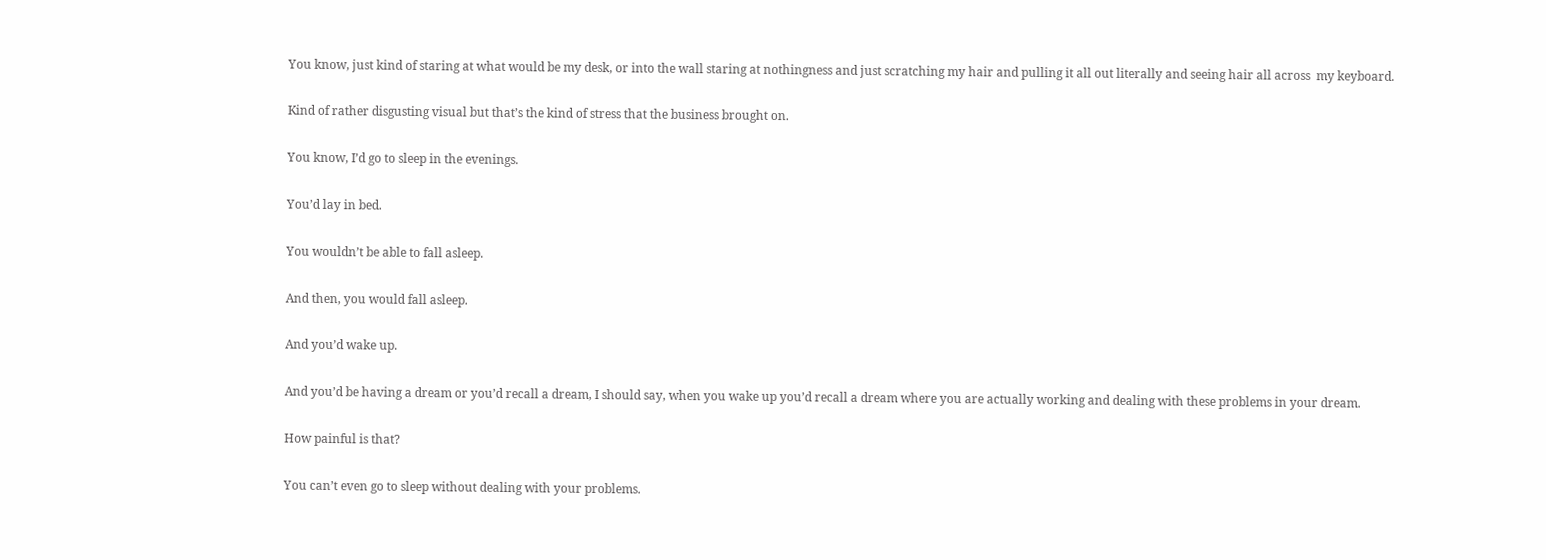You know, just kind of staring at what would be my desk, or into the wall staring at nothingness and just scratching my hair and pulling it all out literally and seeing hair all across  my keyboard.

Kind of rather disgusting visual but that’s the kind of stress that the business brought on.

You know, I’d go to sleep in the evenings.

You’d lay in bed.

You wouldn’t be able to fall asleep.

And then, you would fall asleep.

And you’d wake up.

And you’d be having a dream or you’d recall a dream, I should say, when you wake up you’d recall a dream where you are actually working and dealing with these problems in your dream.

How painful is that?

You can’t even go to sleep without dealing with your problems.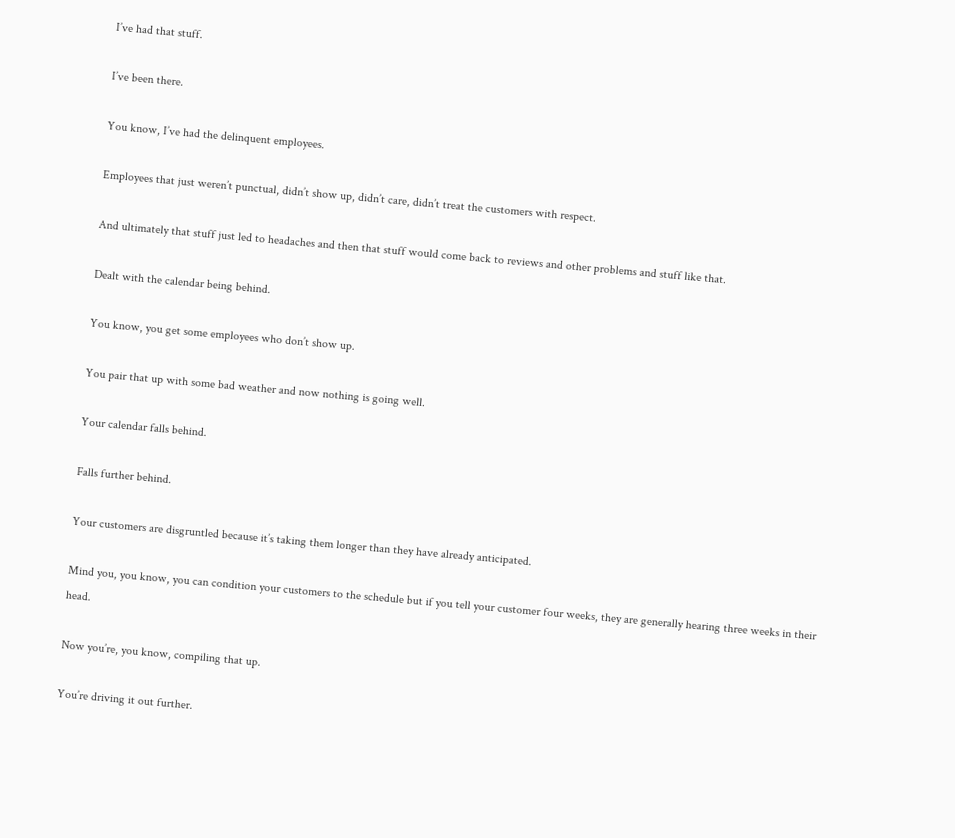I’ve had that stuff.

I’ve been there.

You know, I’ve had the delinquent employees.

Employees that just weren’t punctual, didn’t show up, didn’t care, didn’t treat the customers with respect.

And ultimately that stuff just led to headaches and then that stuff would come back to reviews and other problems and stuff like that.

Dealt with the calendar being behind.

You know, you get some employees who don’t show up.

You pair that up with some bad weather and now nothing is going well.

Your calendar falls behind.

Falls further behind.

Your customers are disgruntled because it’s taking them longer than they have already anticipated.

Mind you, you know, you can condition your customers to the schedule but if you tell your customer four weeks, they are generally hearing three weeks in their head.

Now you’re, you know, compiling that up.

You’re driving it out further.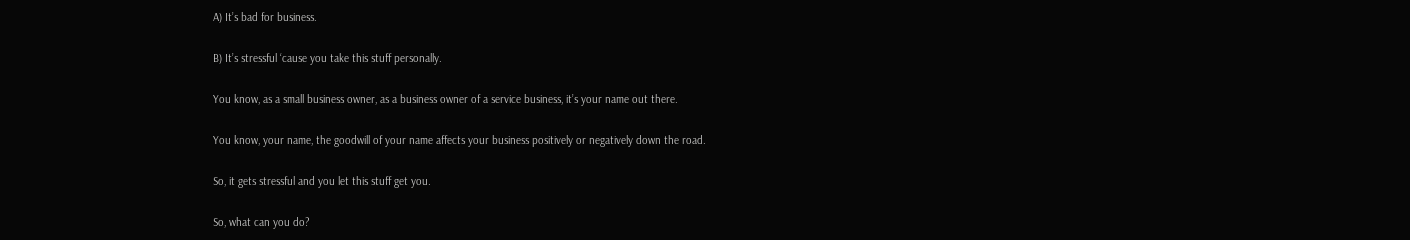A) It’s bad for business.

B) It’s stressful ‘cause you take this stuff personally.

You know, as a small business owner, as a business owner of a service business, it’s your name out there.

You know, your name, the goodwill of your name affects your business positively or negatively down the road.

So, it gets stressful and you let this stuff get you.

So, what can you do?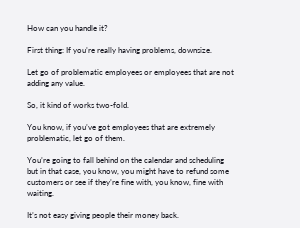How can you handle it?

First thing: If you’re really having problems, downsize.

Let go of problematic employees or employees that are not adding any value.

So, it kind of works two-fold.

You know, if you’ve got employees that are extremely problematic, let go of them.

You’re going to fall behind on the calendar and scheduling but in that case, you know, you might have to refund some customers or see if they’re fine with, you know, fine with waiting.

It’s not easy giving people their money back.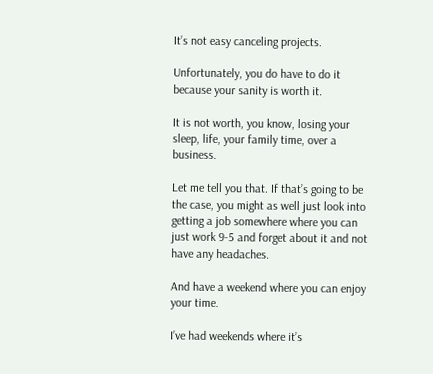It’s not easy canceling projects.

Unfortunately, you do have to do it because your sanity is worth it.

It is not worth, you know, losing your sleep, life, your family time, over a business.

Let me tell you that. If that’s going to be the case, you might as well just look into getting a job somewhere where you can just work 9-5 and forget about it and not have any headaches.

And have a weekend where you can enjoy your time.

I’ve had weekends where it’s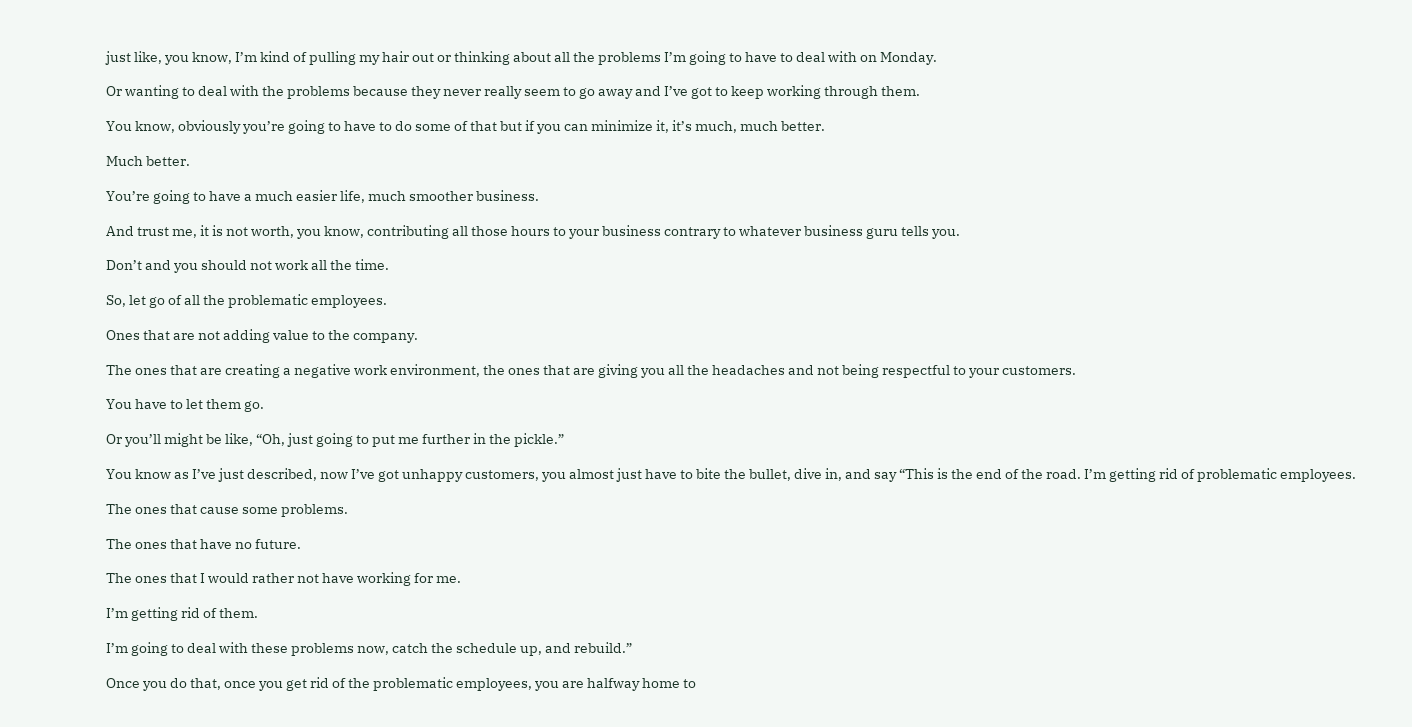just like, you know, I’m kind of pulling my hair out or thinking about all the problems I’m going to have to deal with on Monday.

Or wanting to deal with the problems because they never really seem to go away and I’ve got to keep working through them.

You know, obviously you’re going to have to do some of that but if you can minimize it, it’s much, much better.

Much better.

You’re going to have a much easier life, much smoother business.

And trust me, it is not worth, you know, contributing all those hours to your business contrary to whatever business guru tells you.

Don’t and you should not work all the time.

So, let go of all the problematic employees.

Ones that are not adding value to the company.

The ones that are creating a negative work environment, the ones that are giving you all the headaches and not being respectful to your customers.

You have to let them go.

Or you’ll might be like, “Oh, just going to put me further in the pickle.”

You know as I’ve just described, now I’ve got unhappy customers, you almost just have to bite the bullet, dive in, and say “This is the end of the road. I’m getting rid of problematic employees.

The ones that cause some problems.

The ones that have no future.

The ones that I would rather not have working for me.

I’m getting rid of them.

I’m going to deal with these problems now, catch the schedule up, and rebuild.”

Once you do that, once you get rid of the problematic employees, you are halfway home to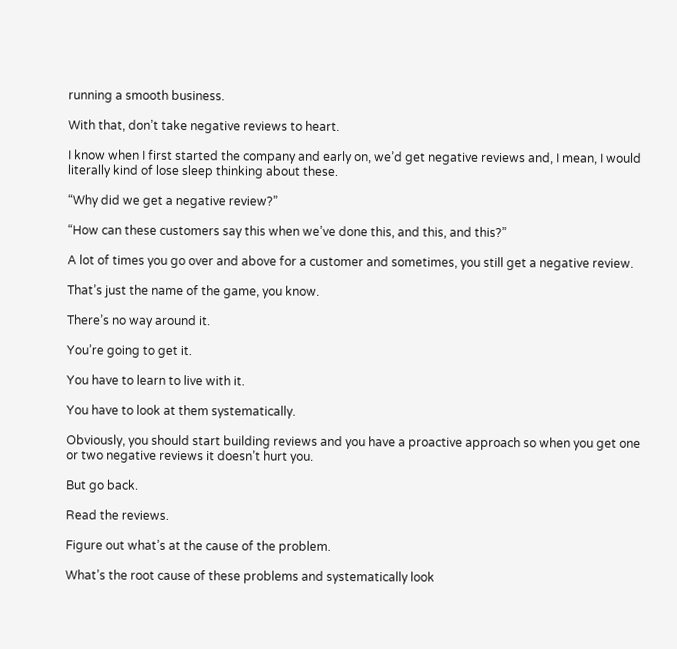running a smooth business.

With that, don’t take negative reviews to heart.

I know when I first started the company and early on, we’d get negative reviews and, I mean, I would literally kind of lose sleep thinking about these.

“Why did we get a negative review?”

“How can these customers say this when we’ve done this, and this, and this?”

A lot of times you go over and above for a customer and sometimes, you still get a negative review.

That’s just the name of the game, you know.

There’s no way around it.

You’re going to get it.

You have to learn to live with it.

You have to look at them systematically.

Obviously, you should start building reviews and you have a proactive approach so when you get one or two negative reviews it doesn’t hurt you.

But go back.

Read the reviews.

Figure out what’s at the cause of the problem.

What’s the root cause of these problems and systematically look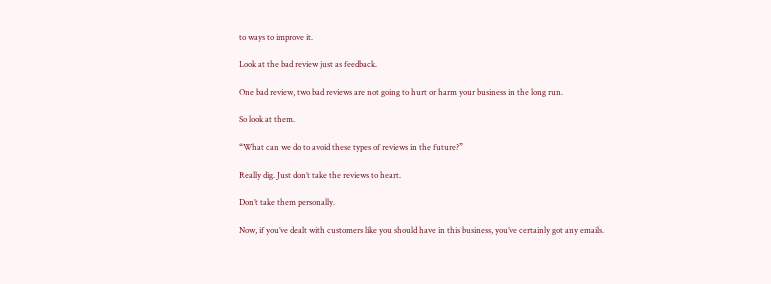to ways to improve it.

Look at the bad review just as feedback.

One bad review, two bad reviews are not going to hurt or harm your business in the long run.

So look at them.

“What can we do to avoid these types of reviews in the future?”

Really dig. Just don’t take the reviews to heart.

Don’t take them personally.

Now, if you’ve dealt with customers like you should have in this business, you’ve certainly got any emails.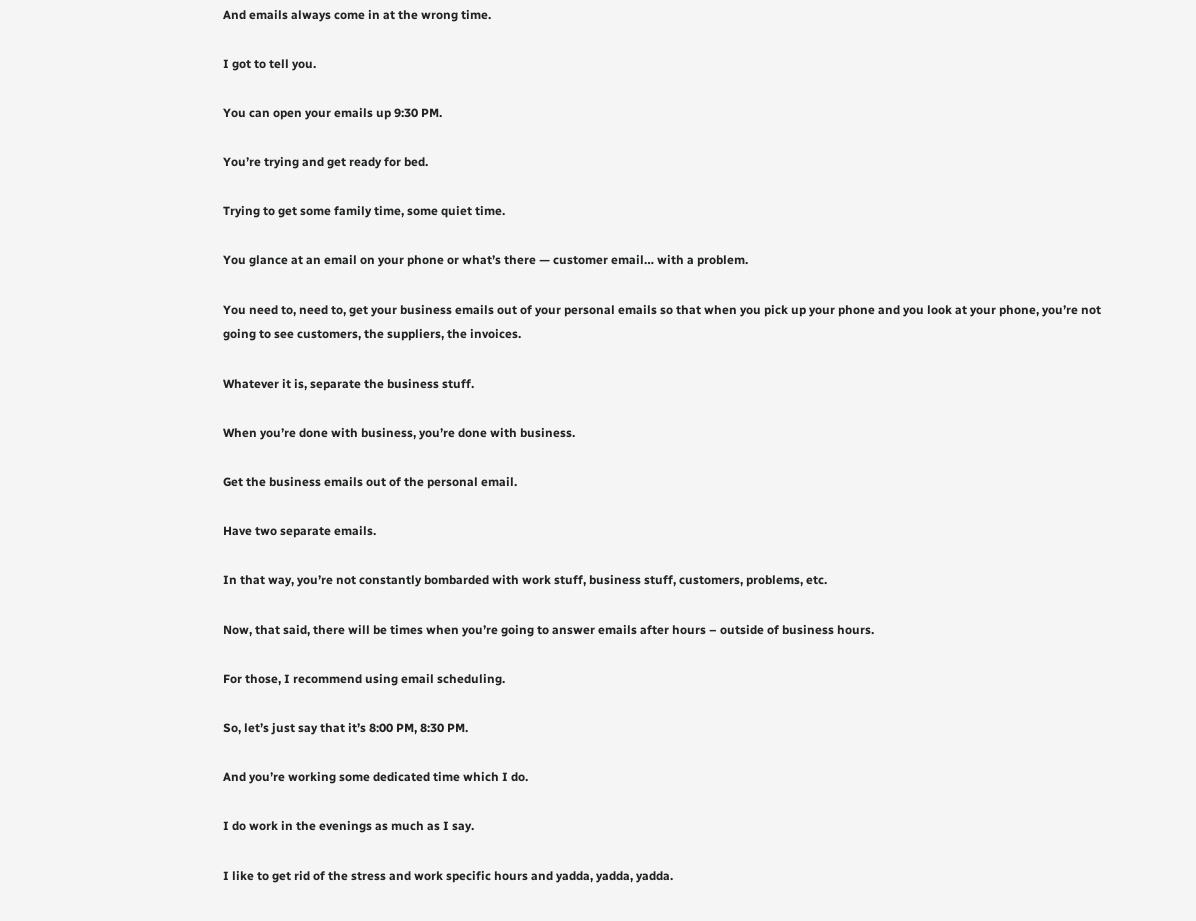And emails always come in at the wrong time.

I got to tell you.

You can open your emails up 9:30 PM.

You’re trying and get ready for bed.

Trying to get some family time, some quiet time.

You glance at an email on your phone or what’s there — customer email… with a problem.

You need to, need to, get your business emails out of your personal emails so that when you pick up your phone and you look at your phone, you’re not going to see customers, the suppliers, the invoices.

Whatever it is, separate the business stuff.

When you’re done with business, you’re done with business.

Get the business emails out of the personal email.

Have two separate emails.

In that way, you’re not constantly bombarded with work stuff, business stuff, customers, problems, etc.

Now, that said, there will be times when you’re going to answer emails after hours – outside of business hours.

For those, I recommend using email scheduling.

So, let’s just say that it’s 8:00 PM, 8:30 PM.

And you’re working some dedicated time which I do.

I do work in the evenings as much as I say.

I like to get rid of the stress and work specific hours and yadda, yadda, yadda.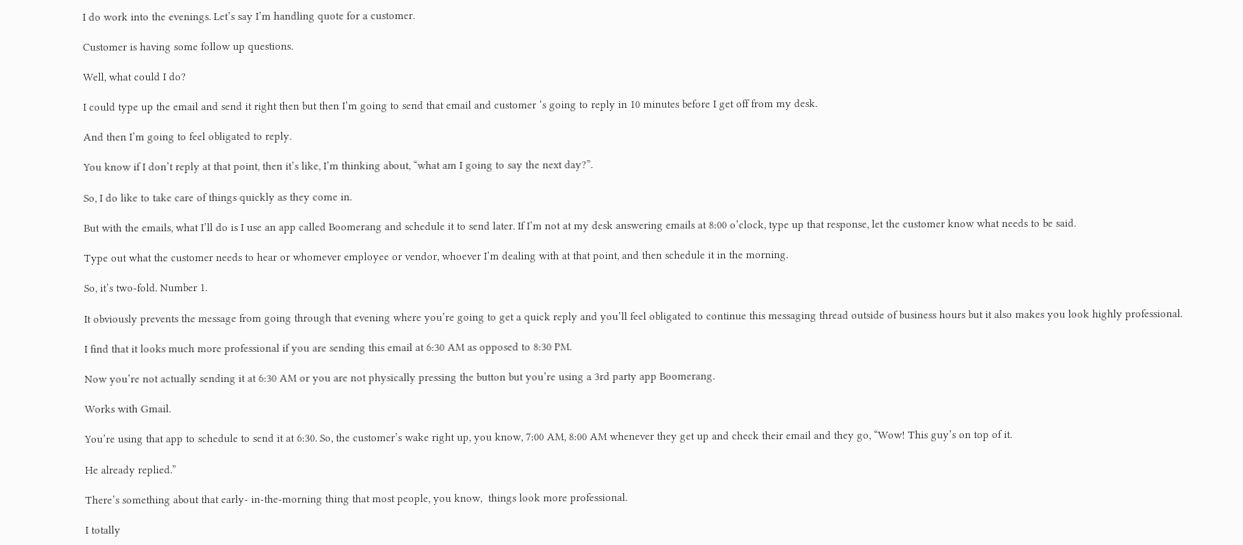I do work into the evenings. Let’s say I’m handling quote for a customer.

Customer is having some follow up questions.

Well, what could I do?

I could type up the email and send it right then but then I’m going to send that email and customer ‘s going to reply in 10 minutes before I get off from my desk.

And then I’m going to feel obligated to reply.

You know if I don’t reply at that point, then it’s like, I’m thinking about, “what am I going to say the next day?”.

So, I do like to take care of things quickly as they come in.

But with the emails, what I’ll do is I use an app called Boomerang and schedule it to send later. If I’m not at my desk answering emails at 8:00 o’clock, type up that response, let the customer know what needs to be said.

Type out what the customer needs to hear or whomever employee or vendor, whoever I’m dealing with at that point, and then schedule it in the morning.

So, it’s two-fold. Number 1.

It obviously prevents the message from going through that evening where you’re going to get a quick reply and you’ll feel obligated to continue this messaging thread outside of business hours but it also makes you look highly professional.

I find that it looks much more professional if you are sending this email at 6:30 AM as opposed to 8:30 PM.

Now you’re not actually sending it at 6:30 AM or you are not physically pressing the button but you’re using a 3rd party app Boomerang.

Works with Gmail.

You’re using that app to schedule to send it at 6:30. So, the customer’s wake right up, you know, 7:00 AM, 8:00 AM whenever they get up and check their email and they go, “Wow! This guy’s on top of it.

He already replied.”

There’s something about that early- in-the-morning thing that most people, you know,  things look more professional.

I totally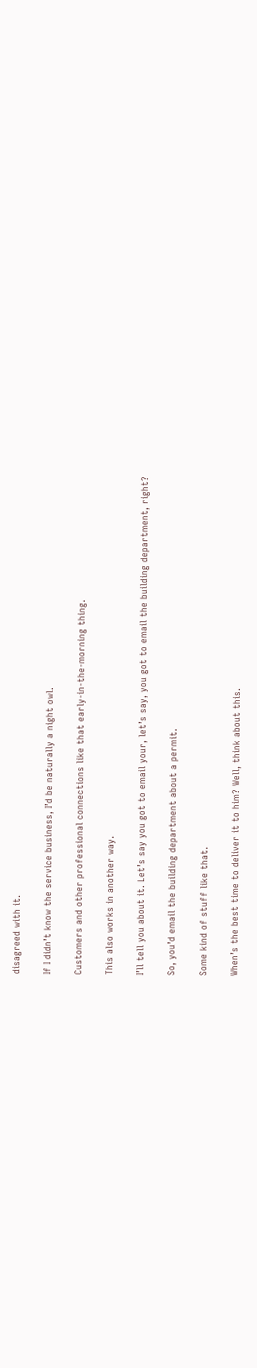disagreed with it.

If I didn’t know the service business, I’d be naturally a night owl.

Customers and other professional connections like that early-in-the-morning thing.

This also works in another way.

I’ll tell you about it. Let’s say you got to email your, let’s say, you got to email the building department, right?

So, you’d email the building department about a permit.

Some kind of stuff like that.

When’s the best time to deliver it to him? Well, think about this.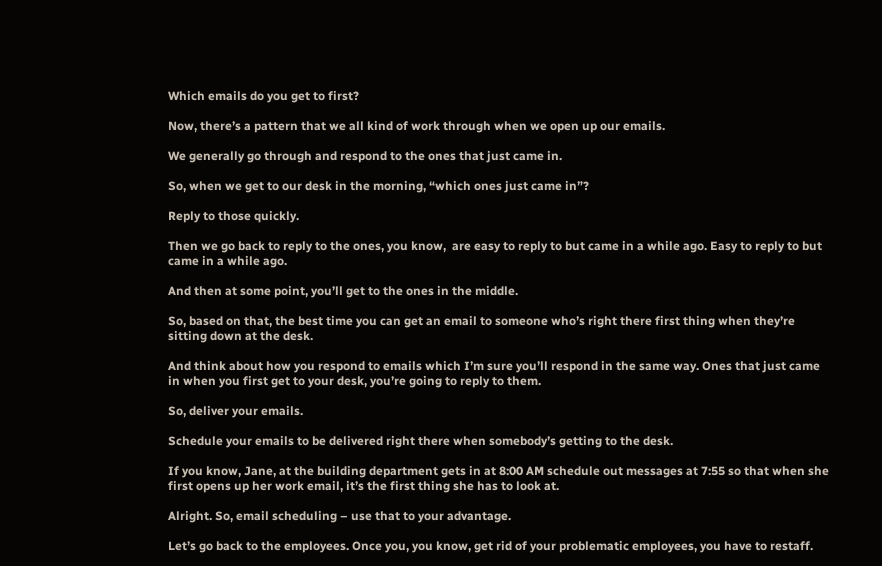Which emails do you get to first?

Now, there’s a pattern that we all kind of work through when we open up our emails.

We generally go through and respond to the ones that just came in.

So, when we get to our desk in the morning, “which ones just came in”?

Reply to those quickly.

Then we go back to reply to the ones, you know,  are easy to reply to but came in a while ago. Easy to reply to but came in a while ago.

And then at some point, you’ll get to the ones in the middle.

So, based on that, the best time you can get an email to someone who’s right there first thing when they’re sitting down at the desk.

And think about how you respond to emails which I’m sure you’ll respond in the same way. Ones that just came in when you first get to your desk, you’re going to reply to them.

So, deliver your emails.

Schedule your emails to be delivered right there when somebody’s getting to the desk.

If you know, Jane, at the building department gets in at 8:00 AM schedule out messages at 7:55 so that when she first opens up her work email, it’s the first thing she has to look at.

Alright. So, email scheduling – use that to your advantage.

Let’s go back to the employees. Once you, you know, get rid of your problematic employees, you have to restaff.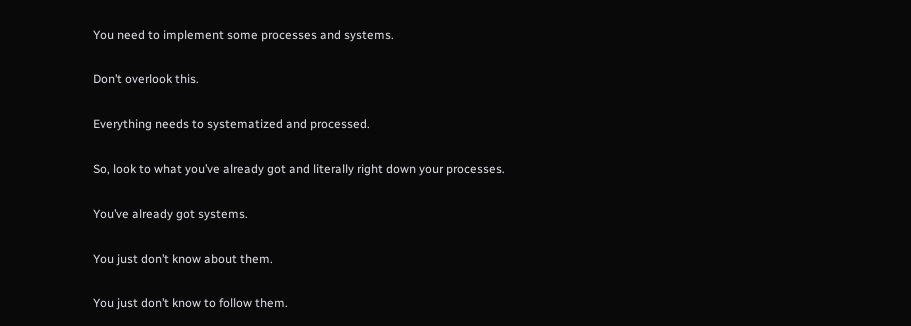You need to implement some processes and systems.

Don’t overlook this.

Everything needs to systematized and processed.

So, look to what you’ve already got and literally right down your processes.

You’ve already got systems.

You just don’t know about them.

You just don’t know to follow them.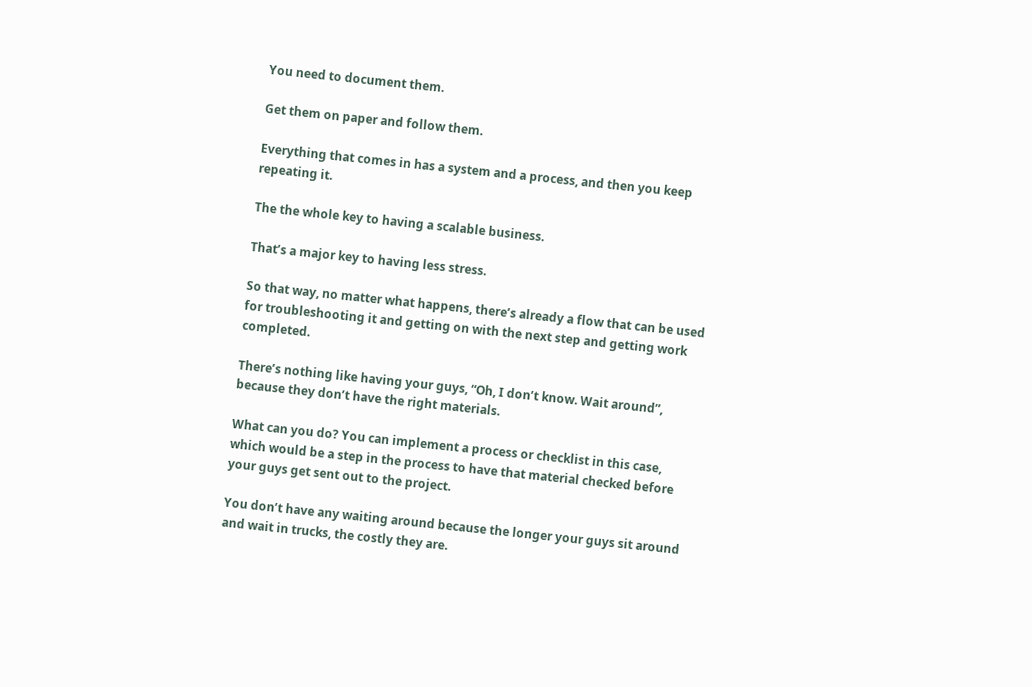You need to document them.

Get them on paper and follow them.

Everything that comes in has a system and a process, and then you keep repeating it.

The the whole key to having a scalable business.

That’s a major key to having less stress.

So that way, no matter what happens, there’s already a flow that can be used for troubleshooting it and getting on with the next step and getting work completed.

There’s nothing like having your guys, “Oh, I don’t know. Wait around”, because they don’t have the right materials.

What can you do? You can implement a process or checklist in this case, which would be a step in the process to have that material checked before your guys get sent out to the project.

You don’t have any waiting around because the longer your guys sit around and wait in trucks, the costly they are.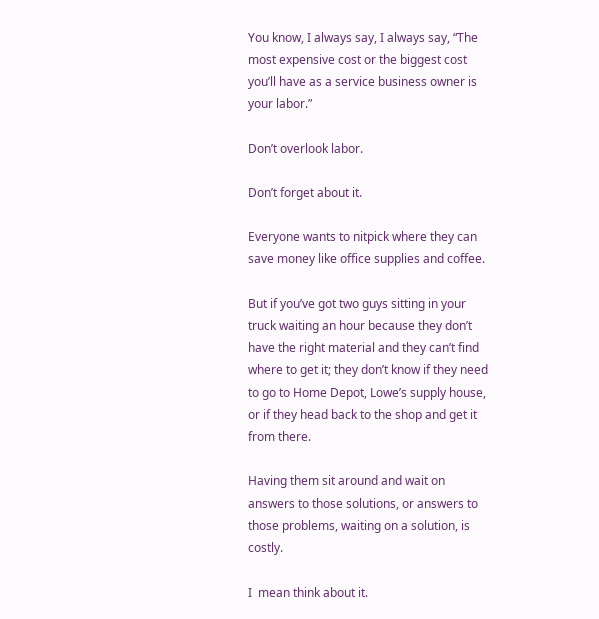You know, I always say, I always say, “The most expensive cost or the biggest cost you’ll have as a service business owner is your labor.”

Don’t overlook labor.

Don’t forget about it.

Everyone wants to nitpick where they can save money like office supplies and coffee.

But if you’ve got two guys sitting in your truck waiting an hour because they don’t have the right material and they can’t find where to get it; they don’t know if they need to go to Home Depot, Lowe’s supply house, or if they head back to the shop and get it from there.

Having them sit around and wait on answers to those solutions, or answers to those problems, waiting on a solution, is costly.

I  mean think about it.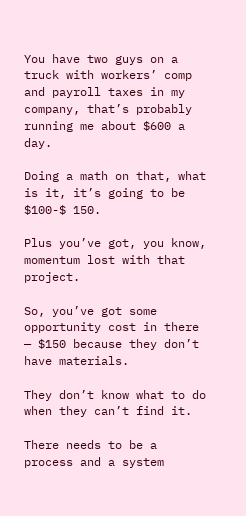You have two guys on a truck with workers’ comp and payroll taxes in my company, that’s probably running me about $600 a day.

Doing a math on that, what is it, it’s going to be $100-$ 150.

Plus you’ve got, you know, momentum lost with that project.

So, you’ve got some opportunity cost in there — $150 because they don’t have materials.

They don’t know what to do when they can’t find it.

There needs to be a process and a system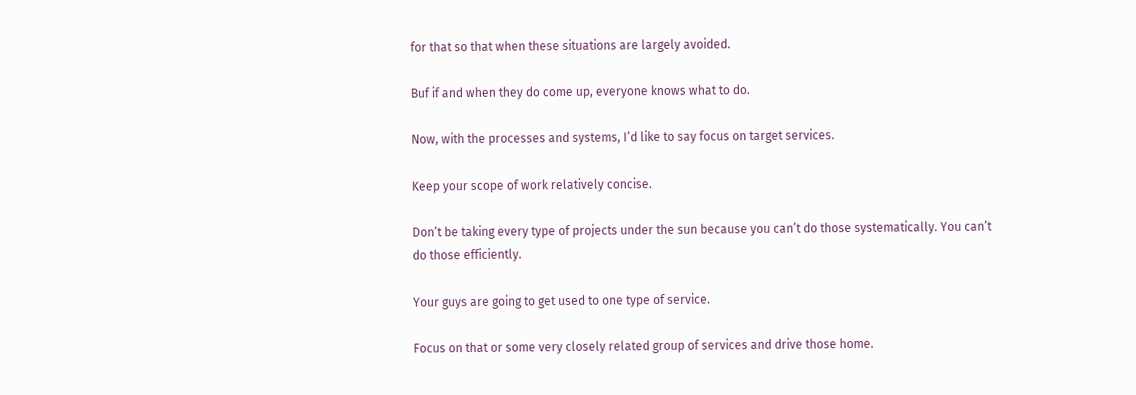for that so that when these situations are largely avoided.

Buf if and when they do come up, everyone knows what to do.

Now, with the processes and systems, I’d like to say focus on target services.

Keep your scope of work relatively concise.

Don’t be taking every type of projects under the sun because you can’t do those systematically. You can’t do those efficiently.

Your guys are going to get used to one type of service.

Focus on that or some very closely related group of services and drive those home.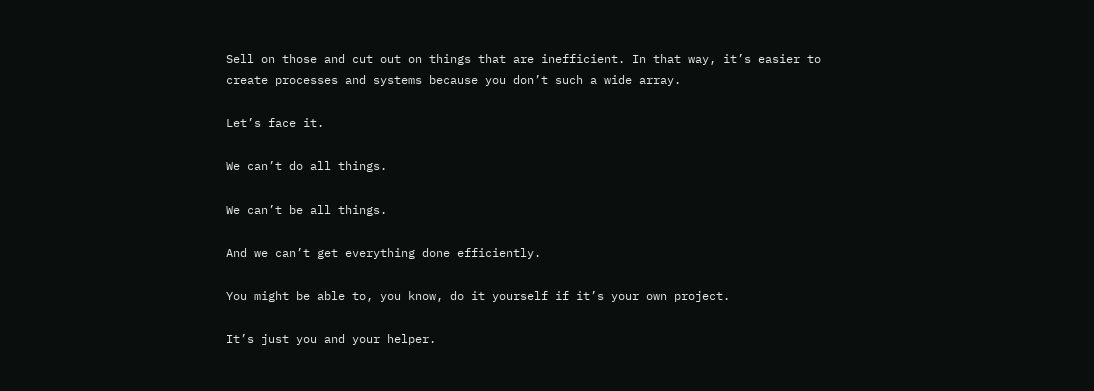Sell on those and cut out on things that are inefficient. In that way, it’s easier to create processes and systems because you don’t such a wide array.

Let’s face it.

We can’t do all things.

We can’t be all things.

And we can’t get everything done efficiently.

You might be able to, you know, do it yourself if it’s your own project.

It’s just you and your helper.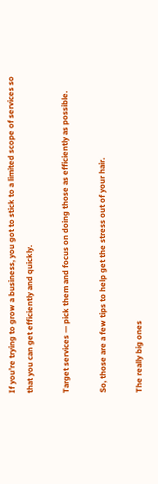If you’re trying to grow a business, you got to stick to a limited scope of services so that you can get efficiently and quickly.

Target services — pick them and focus on doing those as efficiently as possible.

So, those are a few tips to help get the stress out of your hair.

The really big ones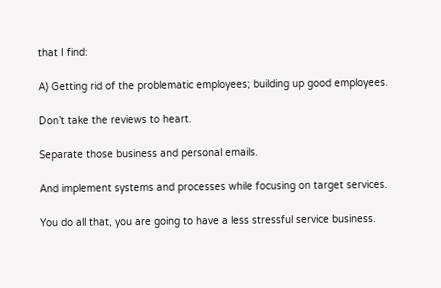that I find:

A) Getting rid of the problematic employees; building up good employees.

Don’t take the reviews to heart.

Separate those business and personal emails.

And implement systems and processes while focusing on target services.

You do all that, you are going to have a less stressful service business.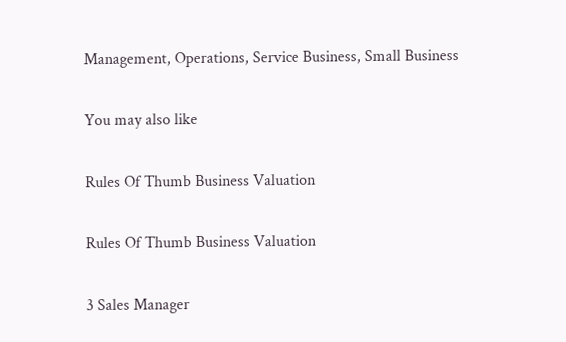Management, Operations, Service Business, Small Business

You may also like

Rules Of Thumb Business Valuation

Rules Of Thumb Business Valuation

3 Sales Manager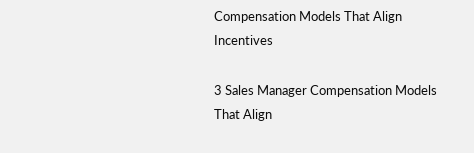Compensation Models That Align Incentives

3 Sales Manager Compensation Models That Align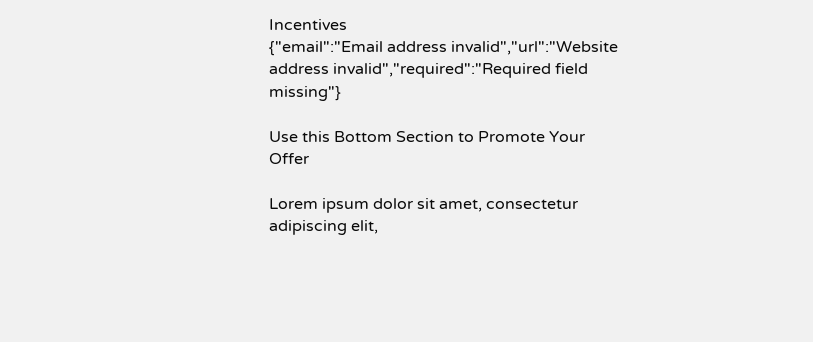Incentives
{"email":"Email address invalid","url":"Website address invalid","required":"Required field missing"}

Use this Bottom Section to Promote Your Offer

Lorem ipsum dolor sit amet, consectetur adipiscing elit,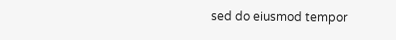sed do eiusmod tempor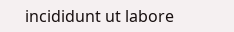incididunt ut labore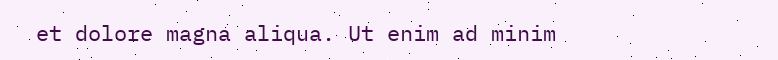et dolore magna aliqua. Ut enim ad minim